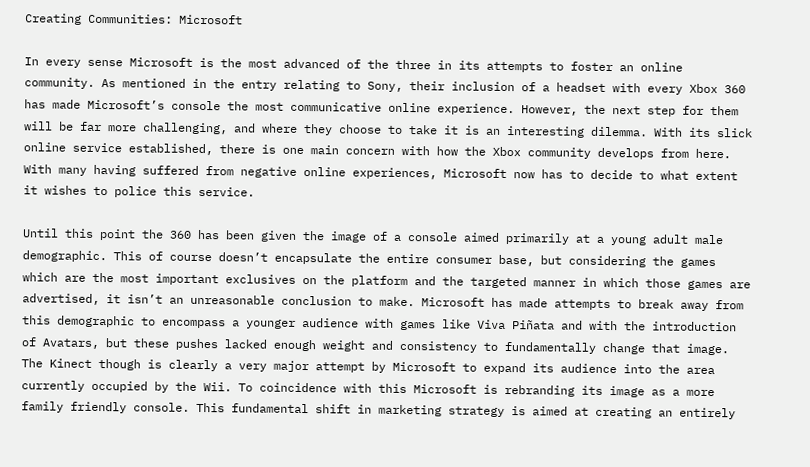Creating Communities: Microsoft

In every sense Microsoft is the most advanced of the three in its attempts to foster an online community. As mentioned in the entry relating to Sony, their inclusion of a headset with every Xbox 360 has made Microsoft’s console the most communicative online experience. However, the next step for them will be far more challenging, and where they choose to take it is an interesting dilemma. With its slick online service established, there is one main concern with how the Xbox community develops from here. With many having suffered from negative online experiences, Microsoft now has to decide to what extent it wishes to police this service.

Until this point the 360 has been given the image of a console aimed primarily at a young adult male demographic. This of course doesn’t encapsulate the entire consumer base, but considering the games which are the most important exclusives on the platform and the targeted manner in which those games are advertised, it isn’t an unreasonable conclusion to make. Microsoft has made attempts to break away from this demographic to encompass a younger audience with games like Viva Piñata and with the introduction of Avatars, but these pushes lacked enough weight and consistency to fundamentally change that image. The Kinect though is clearly a very major attempt by Microsoft to expand its audience into the area currently occupied by the Wii. To coincidence with this Microsoft is rebranding its image as a more family friendly console. This fundamental shift in marketing strategy is aimed at creating an entirely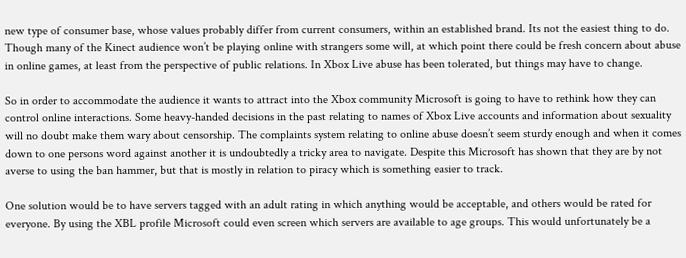new type of consumer base, whose values probably differ from current consumers, within an established brand. Its not the easiest thing to do. Though many of the Kinect audience won’t be playing online with strangers some will, at which point there could be fresh concern about abuse in online games, at least from the perspective of public relations. In Xbox Live abuse has been tolerated, but things may have to change.

So in order to accommodate the audience it wants to attract into the Xbox community Microsoft is going to have to rethink how they can control online interactions. Some heavy-handed decisions in the past relating to names of Xbox Live accounts and information about sexuality will no doubt make them wary about censorship. The complaints system relating to online abuse doesn’t seem sturdy enough and when it comes down to one persons word against another it is undoubtedly a tricky area to navigate. Despite this Microsoft has shown that they are by not averse to using the ban hammer, but that is mostly in relation to piracy which is something easier to track.

One solution would be to have servers tagged with an adult rating in which anything would be acceptable, and others would be rated for everyone. By using the XBL profile Microsoft could even screen which servers are available to age groups. This would unfortunately be a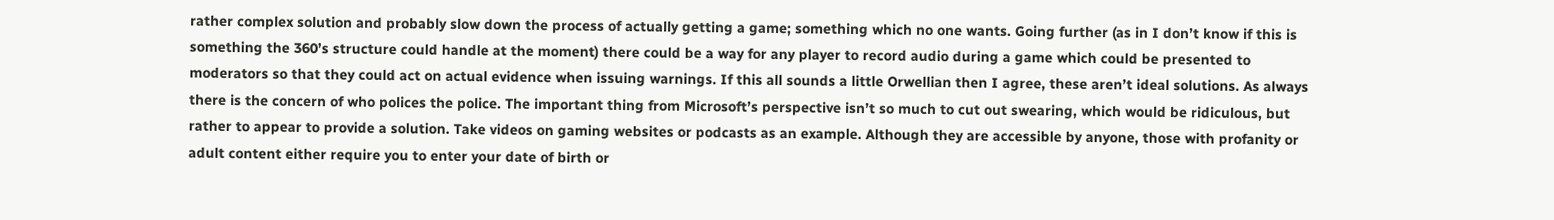rather complex solution and probably slow down the process of actually getting a game; something which no one wants. Going further (as in I don’t know if this is something the 360’s structure could handle at the moment) there could be a way for any player to record audio during a game which could be presented to moderators so that they could act on actual evidence when issuing warnings. If this all sounds a little Orwellian then I agree, these aren’t ideal solutions. As always there is the concern of who polices the police. The important thing from Microsoft’s perspective isn’t so much to cut out swearing, which would be ridiculous, but rather to appear to provide a solution. Take videos on gaming websites or podcasts as an example. Although they are accessible by anyone, those with profanity or adult content either require you to enter your date of birth or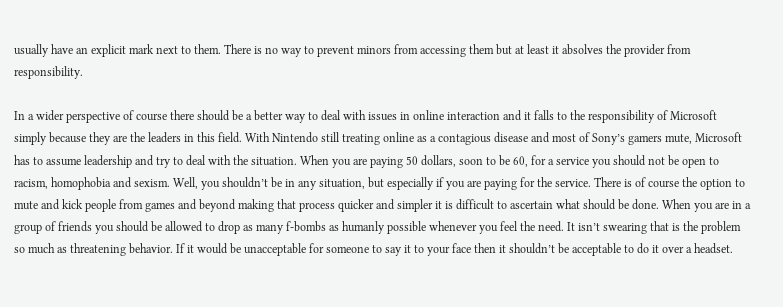usually have an explicit mark next to them. There is no way to prevent minors from accessing them but at least it absolves the provider from responsibility.

In a wider perspective of course there should be a better way to deal with issues in online interaction and it falls to the responsibility of Microsoft simply because they are the leaders in this field. With Nintendo still treating online as a contagious disease and most of Sony’s gamers mute, Microsoft has to assume leadership and try to deal with the situation. When you are paying 50 dollars, soon to be 60, for a service you should not be open to racism, homophobia and sexism. Well, you shouldn’t be in any situation, but especially if you are paying for the service. There is of course the option to mute and kick people from games and beyond making that process quicker and simpler it is difficult to ascertain what should be done. When you are in a group of friends you should be allowed to drop as many f-bombs as humanly possible whenever you feel the need. It isn’t swearing that is the problem so much as threatening behavior. If it would be unacceptable for someone to say it to your face then it shouldn’t be acceptable to do it over a headset.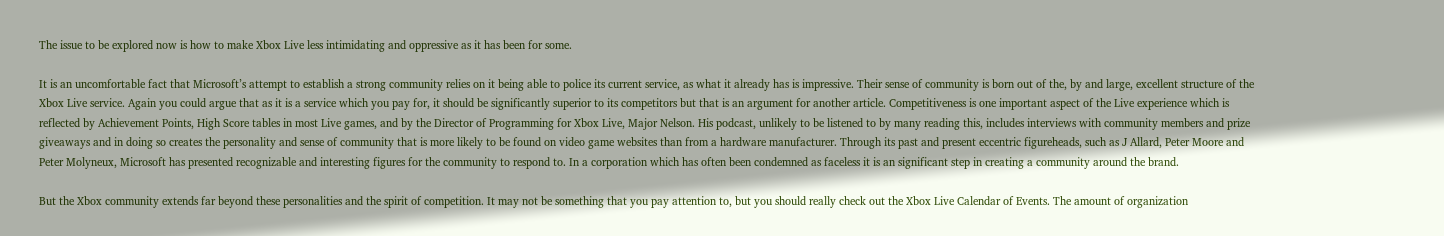The issue to be explored now is how to make Xbox Live less intimidating and oppressive as it has been for some.

It is an uncomfortable fact that Microsoft’s attempt to establish a strong community relies on it being able to police its current service, as what it already has is impressive. Their sense of community is born out of the, by and large, excellent structure of the Xbox Live service. Again you could argue that as it is a service which you pay for, it should be significantly superior to its competitors but that is an argument for another article. Competitiveness is one important aspect of the Live experience which is reflected by Achievement Points, High Score tables in most Live games, and by the Director of Programming for Xbox Live, Major Nelson. His podcast, unlikely to be listened to by many reading this, includes interviews with community members and prize giveaways and in doing so creates the personality and sense of community that is more likely to be found on video game websites than from a hardware manufacturer. Through its past and present eccentric figureheads, such as J Allard, Peter Moore and Peter Molyneux, Microsoft has presented recognizable and interesting figures for the community to respond to. In a corporation which has often been condemned as faceless it is an significant step in creating a community around the brand.

But the Xbox community extends far beyond these personalities and the spirit of competition. It may not be something that you pay attention to, but you should really check out the Xbox Live Calendar of Events. The amount of organization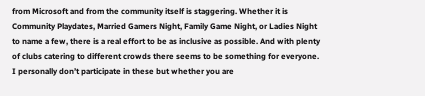from Microsoft and from the community itself is staggering. Whether it is Community Playdates, Married Gamers Night, Family Game Night, or Ladies Night to name a few, there is a real effort to be as inclusive as possible. And with plenty of clubs catering to different crowds there seems to be something for everyone. I personally don’t participate in these but whether you are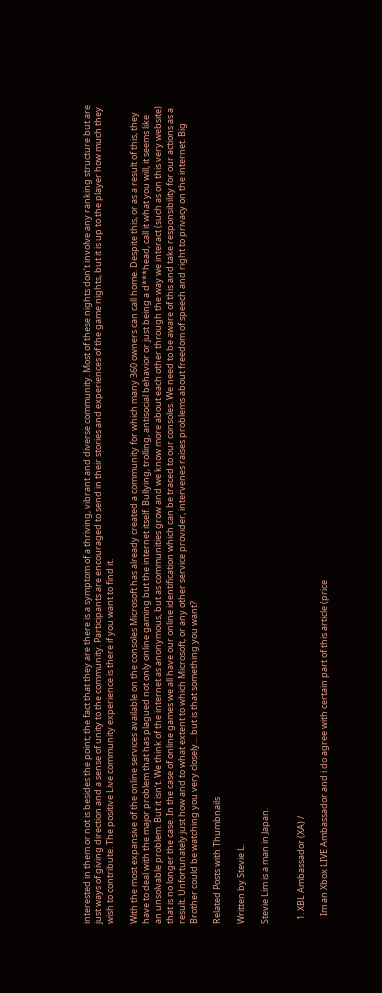interested in them or not is besides the point; the fact that they are there is a symptom of a thriving, vibrant and diverse community. Most of these nights don’t involve any ranking structure but are just ways of giving direction and a sense of unity to the community. Participants are encouraged to send in their stories and experiences of the game nights, but it is up to the player how much they wish to contribute. The positive Live community experience is there if you want to find it.

With the most expansive of the online services available on the consoles Microsoft has already created a community for which many 360 owners can call home. Despite this, or as a result of this, they have to deal with the major problem that has plagued not only online gaming but the internet itself. Bullying, trolling, antisocial behavior or just being a d***head, call it what you will, it seems like an unsolvable problem. But it isn’t. We think of the internet as anonymous, but as communities grow and we know more about each other through the way we interact (such as on this very website) that is no longer the case. In the case of online games we all have our online identification which can be traced to our consoles. We need to be aware of this and take responsibility for our actions as a result. Unfortunately just how and to what extent to which Microsoft, or any other service provider, intervenes raises problems about freedom of speech and right to privacy on the internet. Big Brother could be watching you very closely… but is that something you want?

Related Posts with Thumbnails

Written by Stevie L.

Stevie Lim is a man in Japan.


  1. XBL Ambassador (XA) /

    Im an Xbox LIVE Ambassador and i do agree with certain part of this article (price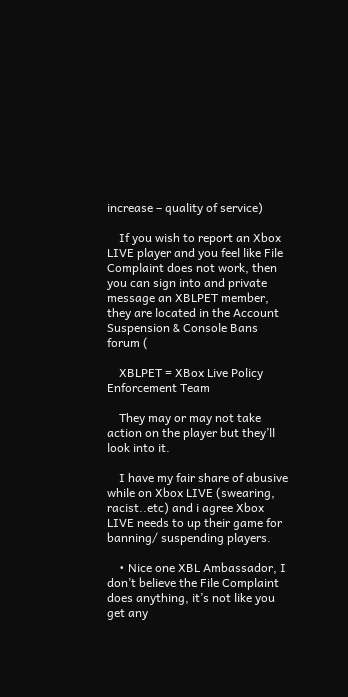increase – quality of service)

    If you wish to report an Xbox LIVE player and you feel like File Complaint does not work, then you can sign into and private message an XBLPET member, they are located in the Account Suspension & Console Bans forum (

    XBLPET = XBox Live Policy Enforcement Team

    They may or may not take action on the player but they’ll look into it.

    I have my fair share of abusive while on Xbox LIVE (swearing, racist..etc) and i agree Xbox LIVE needs to up their game for banning/ suspending players.

    • Nice one XBL Ambassador, I don’t believe the File Complaint does anything, it’s not like you get any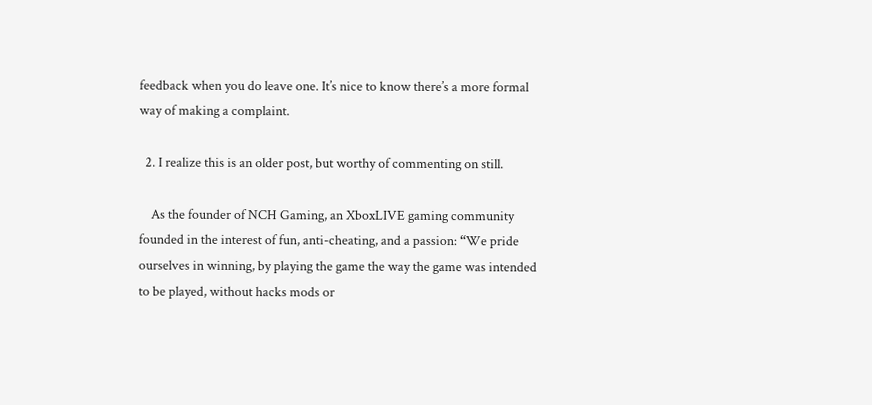feedback when you do leave one. It’s nice to know there’s a more formal way of making a complaint.

  2. I realize this is an older post, but worthy of commenting on still.

    As the founder of NCH Gaming, an XboxLIVE gaming community founded in the interest of fun, anti-cheating, and a passion: “We pride ourselves in winning, by playing the game the way the game was intended to be played, without hacks mods or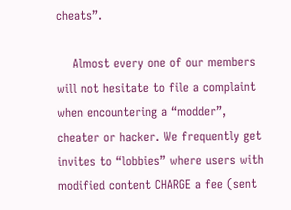cheats”.

    Almost every one of our members will not hesitate to file a complaint when encountering a “modder”, cheater or hacker. We frequently get invites to “lobbies” where users with modified content CHARGE a fee (sent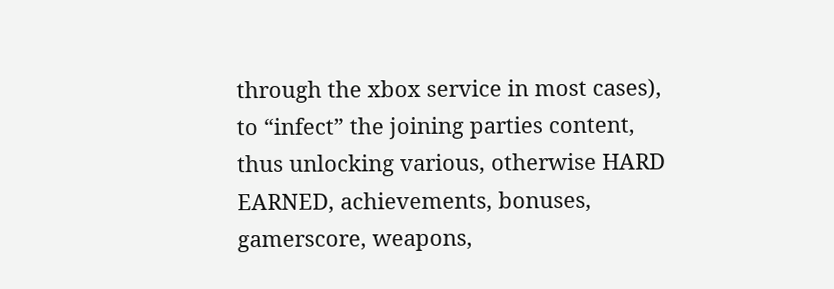through the xbox service in most cases), to “infect” the joining parties content, thus unlocking various, otherwise HARD EARNED, achievements, bonuses, gamerscore, weapons,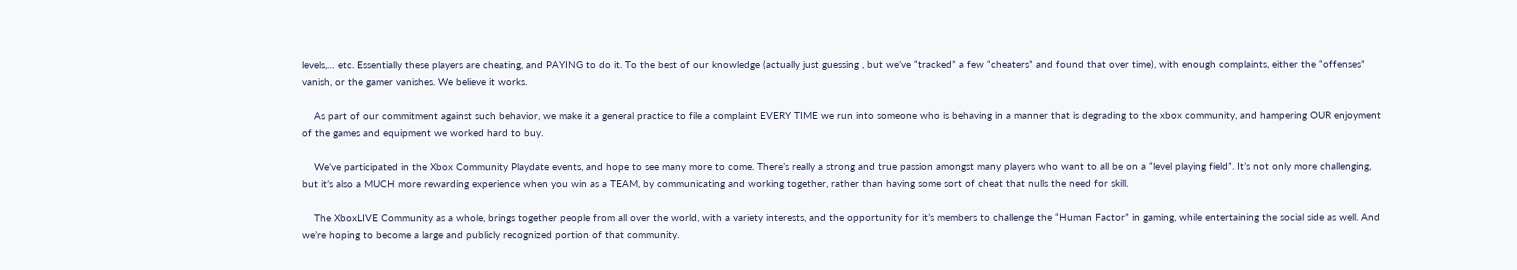levels,… etc. Essentially these players are cheating, and PAYING to do it. To the best of our knowledge (actually just guessing , but we’ve “tracked” a few “cheaters” and found that over time), with enough complaints, either the “offenses” vanish, or the gamer vanishes. We believe it works.

    As part of our commitment against such behavior, we make it a general practice to file a complaint EVERY TIME we run into someone who is behaving in a manner that is degrading to the xbox community, and hampering OUR enjoyment of the games and equipment we worked hard to buy.

    We’ve participated in the Xbox Community Playdate events, and hope to see many more to come. There’s really a strong and true passion amongst many players who want to all be on a “level playing field”. It’s not only more challenging, but it’s also a MUCH more rewarding experience when you win as a TEAM, by communicating and working together, rather than having some sort of cheat that nulls the need for skill.

    The XboxLIVE Community as a whole, brings together people from all over the world, with a variety interests, and the opportunity for it’s members to challenge the “Human Factor” in gaming, while entertaining the social side as well. And we’re hoping to become a large and publicly recognized portion of that community.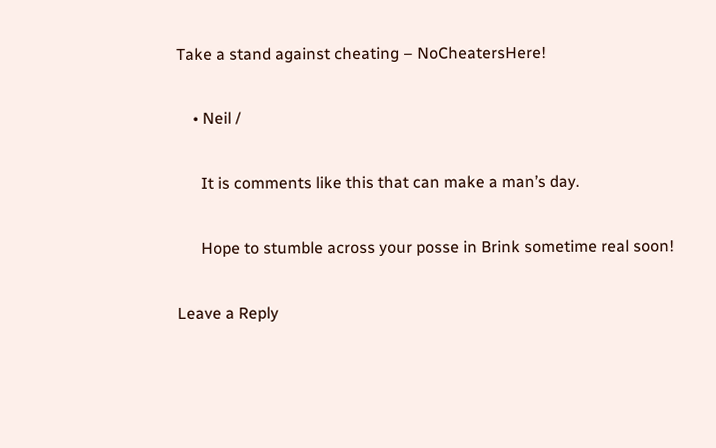Take a stand against cheating – NoCheatersHere!

    • Neil /

      It is comments like this that can make a man’s day.

      Hope to stumble across your posse in Brink sometime real soon!

Leave a Reply